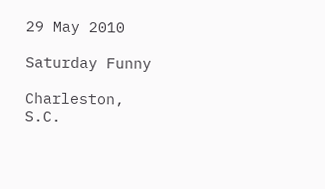29 May 2010

Saturday Funny

Charleston, S.C.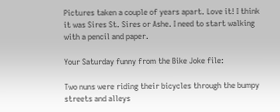Pictures taken a couple of years apart. Love it! I think it was Sires St. Sires or Ashe. I need to start walking with a pencil and paper.

Your Saturday funny from the Bike Joke file:

Two nuns were riding their bicycles through the bumpy streets and alleys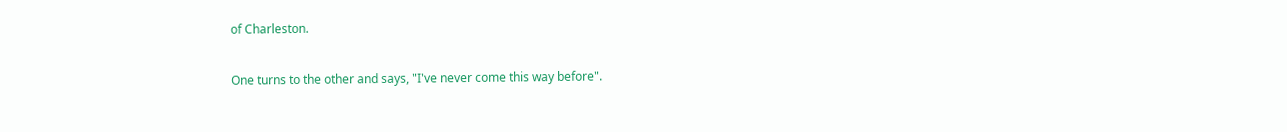of Charleston.

One turns to the other and says, "I've never come this way before".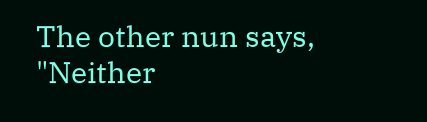The other nun says, "Neither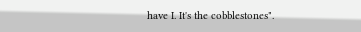have I. It's the cobblestones".